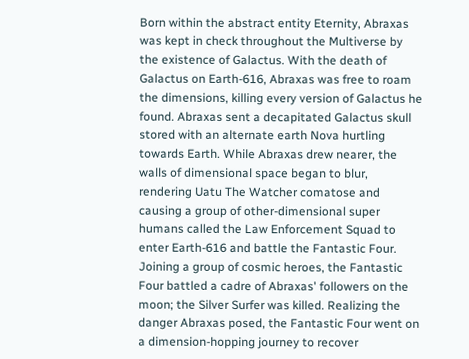Born within the abstract entity Eternity, Abraxas was kept in check throughout the Multiverse by the existence of Galactus. With the death of Galactus on Earth-616, Abraxas was free to roam the dimensions, killing every version of Galactus he found. Abraxas sent a decapitated Galactus skull stored with an alternate earth Nova hurtling towards Earth. While Abraxas drew nearer, the walls of dimensional space began to blur, rendering Uatu The Watcher comatose and causing a group of other-dimensional super humans called the Law Enforcement Squad to enter Earth-616 and battle the Fantastic Four. Joining a group of cosmic heroes, the Fantastic Four battled a cadre of Abraxas' followers on the moon; the Silver Surfer was killed. Realizing the danger Abraxas posed, the Fantastic Four went on a dimension-hopping journey to recover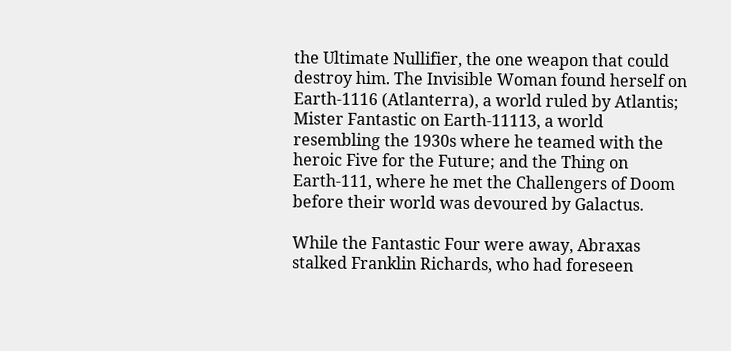the Ultimate Nullifier, the one weapon that could destroy him. The Invisible Woman found herself on Earth-1116 (Atlanterra), a world ruled by Atlantis; Mister Fantastic on Earth-11113, a world resembling the 1930s where he teamed with the heroic Five for the Future; and the Thing on Earth-111, where he met the Challengers of Doom before their world was devoured by Galactus.

While the Fantastic Four were away, Abraxas stalked Franklin Richards, who had foreseen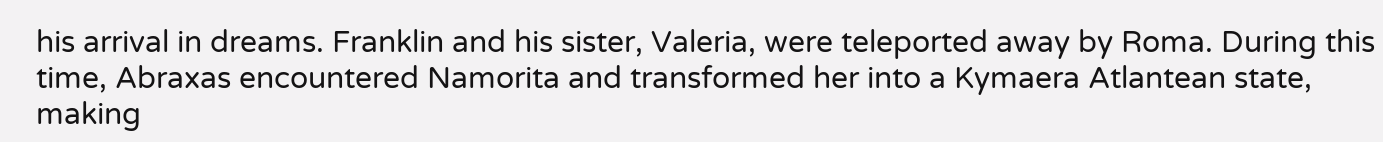his arrival in dreams. Franklin and his sister, Valeria, were teleported away by Roma. During this time, Abraxas encountered Namorita and transformed her into a Kymaera Atlantean state, making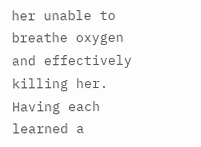her unable to breathe oxygen and effectively killing her. Having each learned a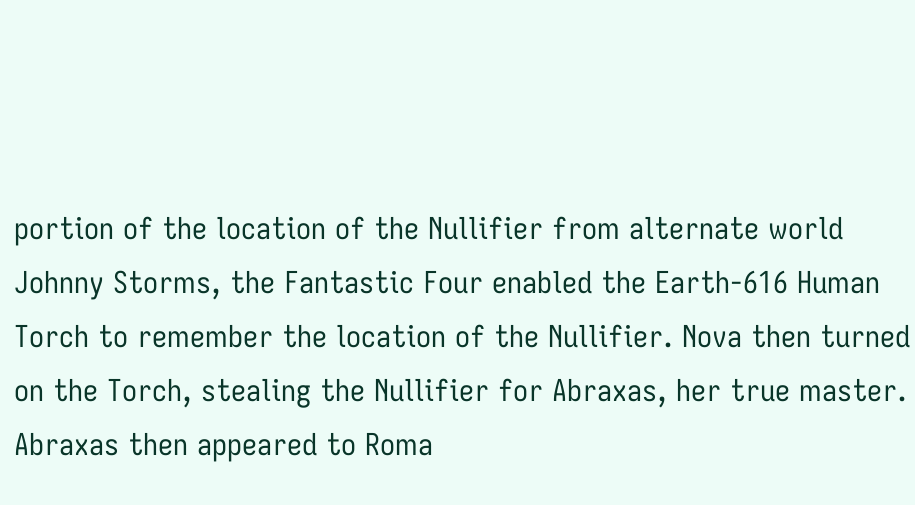portion of the location of the Nullifier from alternate world Johnny Storms, the Fantastic Four enabled the Earth-616 Human Torch to remember the location of the Nullifier. Nova then turned on the Torch, stealing the Nullifier for Abraxas, her true master. Abraxas then appeared to Roma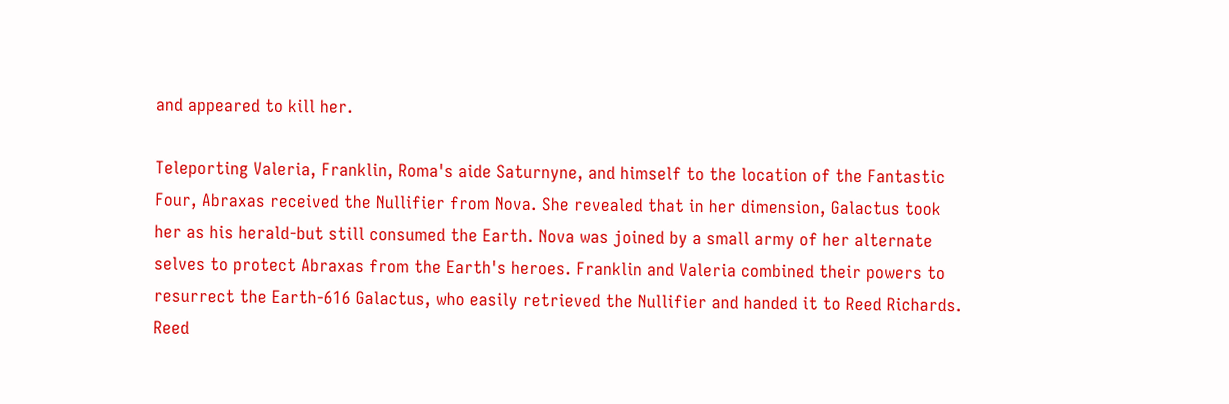and appeared to kill her.

Teleporting Valeria, Franklin, Roma's aide Saturnyne, and himself to the location of the Fantastic Four, Abraxas received the Nullifier from Nova. She revealed that in her dimension, Galactus took her as his herald-but still consumed the Earth. Nova was joined by a small army of her alternate selves to protect Abraxas from the Earth's heroes. Franklin and Valeria combined their powers to resurrect the Earth-616 Galactus, who easily retrieved the Nullifier and handed it to Reed Richards. Reed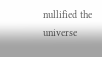nullified the universe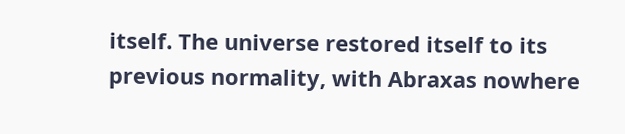itself. The universe restored itself to its previous normality, with Abraxas nowhere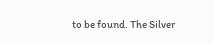to be found. The Silver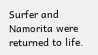Surfer and Namorita were returned to life.